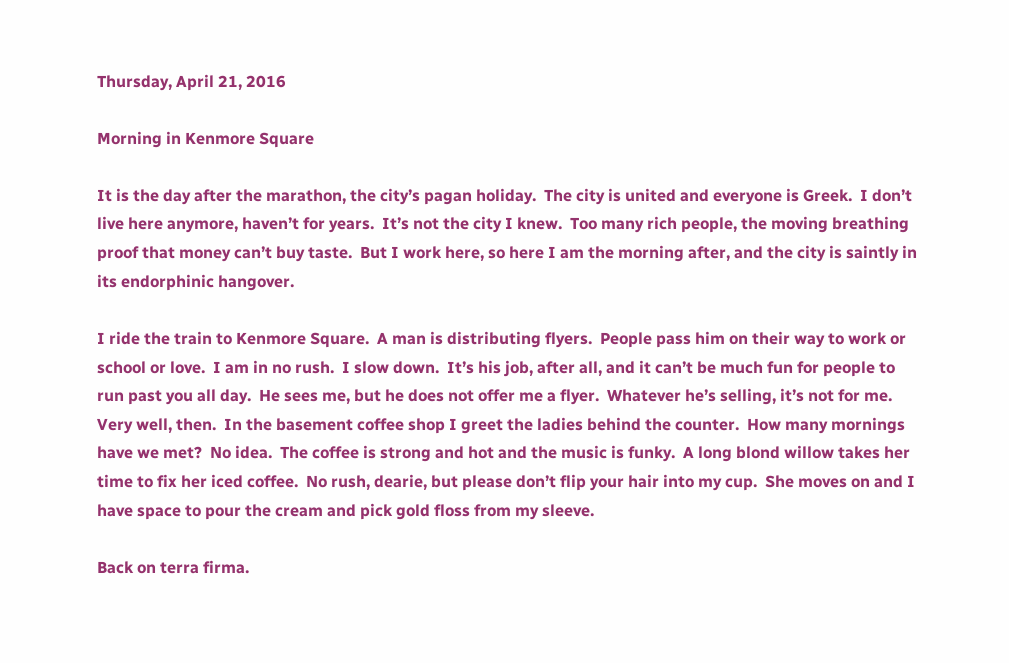Thursday, April 21, 2016

Morning in Kenmore Square

It is the day after the marathon, the city’s pagan holiday.  The city is united and everyone is Greek.  I don’t live here anymore, haven’t for years.  It’s not the city I knew.  Too many rich people, the moving breathing proof that money can’t buy taste.  But I work here, so here I am the morning after, and the city is saintly in its endorphinic hangover.

I ride the train to Kenmore Square.  A man is distributing flyers.  People pass him on their way to work or school or love.  I am in no rush.  I slow down.  It’s his job, after all, and it can’t be much fun for people to run past you all day.  He sees me, but he does not offer me a flyer.  Whatever he’s selling, it’s not for me.  Very well, then.  In the basement coffee shop I greet the ladies behind the counter.  How many mornings have we met?  No idea.  The coffee is strong and hot and the music is funky.  A long blond willow takes her time to fix her iced coffee.  No rush, dearie, but please don’t flip your hair into my cup.  She moves on and I have space to pour the cream and pick gold floss from my sleeve.

Back on terra firma.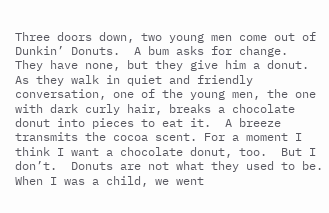Three doors down, two young men come out of Dunkin’ Donuts.  A bum asks for change.  They have none, but they give him a donut.  As they walk in quiet and friendly conversation, one of the young men, the one with dark curly hair, breaks a chocolate donut into pieces to eat it.  A breeze transmits the cocoa scent. For a moment I think I want a chocolate donut, too.  But I don’t.  Donuts are not what they used to be.  When I was a child, we went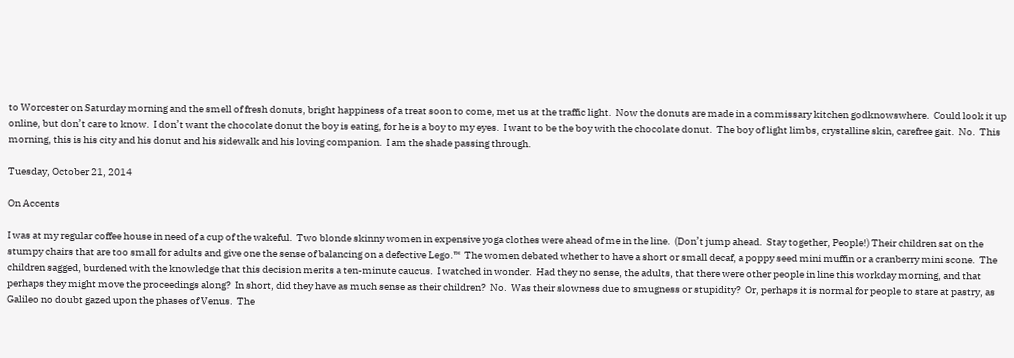to Worcester on Saturday morning and the smell of fresh donuts, bright happiness of a treat soon to come, met us at the traffic light.  Now the donuts are made in a commissary kitchen godknowswhere.  Could look it up online, but don’t care to know.  I don’t want the chocolate donut the boy is eating, for he is a boy to my eyes.  I want to be the boy with the chocolate donut.  The boy of light limbs, crystalline skin, carefree gait.  No.  This morning, this is his city and his donut and his sidewalk and his loving companion.  I am the shade passing through.

Tuesday, October 21, 2014

On Accents

I was at my regular coffee house in need of a cup of the wakeful.  Two blonde skinny women in expensive yoga clothes were ahead of me in the line.  (Don’t jump ahead.  Stay together, People!) Their children sat on the stumpy chairs that are too small for adults and give one the sense of balancing on a defective Lego.™  The women debated whether to have a short or small decaf, a poppy seed mini muffin or a cranberry mini scone.  The children sagged, burdened with the knowledge that this decision merits a ten-minute caucus.  I watched in wonder.  Had they no sense, the adults, that there were other people in line this workday morning, and that perhaps they might move the proceedings along?  In short, did they have as much sense as their children?  No.  Was their slowness due to smugness or stupidity?  Or, perhaps it is normal for people to stare at pastry, as Galileo no doubt gazed upon the phases of Venus.  The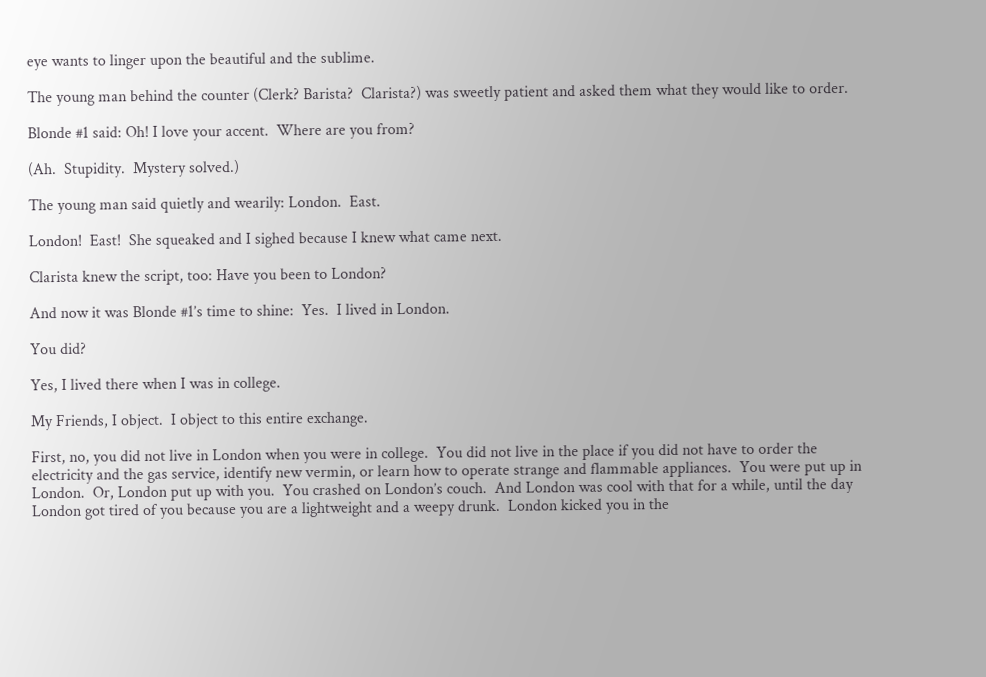eye wants to linger upon the beautiful and the sublime.

The young man behind the counter (Clerk? Barista?  Clarista?) was sweetly patient and asked them what they would like to order.

Blonde #1 said: Oh! I love your accent.  Where are you from?

(Ah.  Stupidity.  Mystery solved.)

The young man said quietly and wearily: London.  East.

London!  East!  She squeaked and I sighed because I knew what came next.

Clarista knew the script, too: Have you been to London?

And now it was Blonde #1’s time to shine:  Yes.  I lived in London.

You did?

Yes, I lived there when I was in college.

My Friends, I object.  I object to this entire exchange.

First, no, you did not live in London when you were in college.  You did not live in the place if you did not have to order the electricity and the gas service, identify new vermin, or learn how to operate strange and flammable appliances.  You were put up in London.  Or, London put up with you.  You crashed on London’s couch.  And London was cool with that for a while, until the day London got tired of you because you are a lightweight and a weepy drunk.  London kicked you in the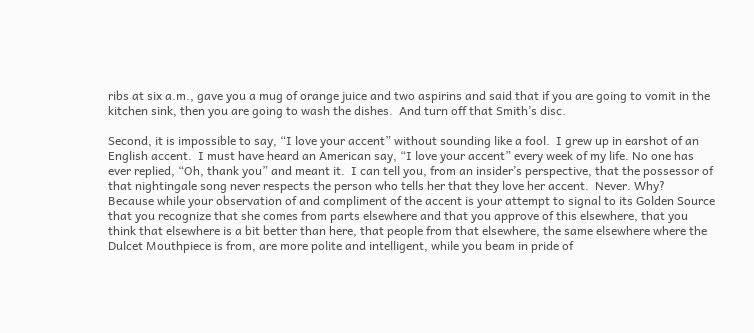ribs at six a.m., gave you a mug of orange juice and two aspirins and said that if you are going to vomit in the kitchen sink, then you are going to wash the dishes.  And turn off that Smith’s disc.

Second, it is impossible to say, “I love your accent” without sounding like a fool.  I grew up in earshot of an English accent.  I must have heard an American say, “I love your accent” every week of my life. No one has ever replied, “Oh, thank you” and meant it.  I can tell you, from an insider’s perspective, that the possessor of that nightingale song never respects the person who tells her that they love her accent.  Never. Why?  Because while your observation of and compliment of the accent is your attempt to signal to its Golden Source that you recognize that she comes from parts elsewhere and that you approve of this elsewhere, that you think that elsewhere is a bit better than here, that people from that elsewhere, the same elsewhere where the Dulcet Mouthpiece is from, are more polite and intelligent, while you beam in pride of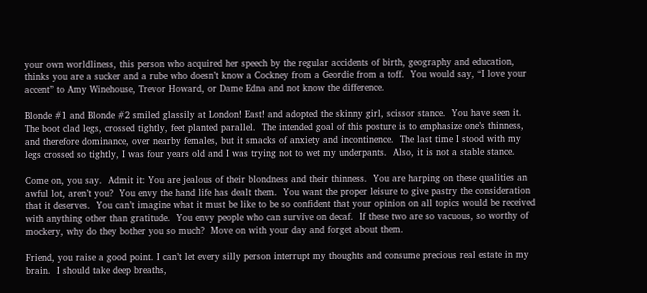your own worldliness, this person who acquired her speech by the regular accidents of birth, geography and education, thinks you are a sucker and a rube who doesn’t know a Cockney from a Geordie from a toff.  You would say, “I love your accent” to Amy Winehouse, Trevor Howard, or Dame Edna and not know the difference.

Blonde #1 and Blonde #2 smiled glassily at London! East! and adopted the skinny girl, scissor stance.  You have seen it.  The boot clad legs, crossed tightly, feet planted parallel.  The intended goal of this posture is to emphasize one’s thinness, and therefore dominance, over nearby females, but it smacks of anxiety and incontinence.  The last time I stood with my legs crossed so tightly, I was four years old and I was trying not to wet my underpants.  Also, it is not a stable stance.

Come on, you say.  Admit it: You are jealous of their blondness and their thinness.  You are harping on these qualities an awful lot, aren’t you?  You envy the hand life has dealt them.  You want the proper leisure to give pastry the consideration that it deserves.  You can’t imagine what it must be like to be so confident that your opinion on all topics would be received with anything other than gratitude.  You envy people who can survive on decaf.  If these two are so vacuous, so worthy of mockery, why do they bother you so much?  Move on with your day and forget about them.

Friend, you raise a good point. I can’t let every silly person interrupt my thoughts and consume precious real estate in my brain.  I should take deep breaths,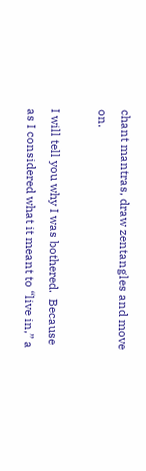chant mantras, draw zentangles and move on.

I will tell you why I was bothered.  Because as I considered what it meant to “live in,” a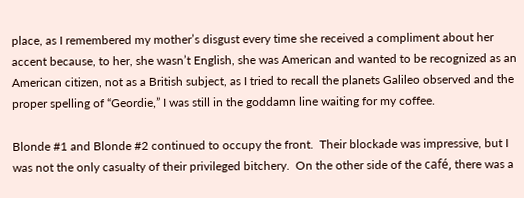place, as I remembered my mother’s disgust every time she received a compliment about her accent because, to her, she wasn’t English, she was American and wanted to be recognized as an American citizen, not as a British subject, as I tried to recall the planets Galileo observed and the proper spelling of “Geordie,” I was still in the goddamn line waiting for my coffee.

Blonde #1 and Blonde #2 continued to occupy the front.  Their blockade was impressive, but I was not the only casualty of their privileged bitchery.  On the other side of the café, there was a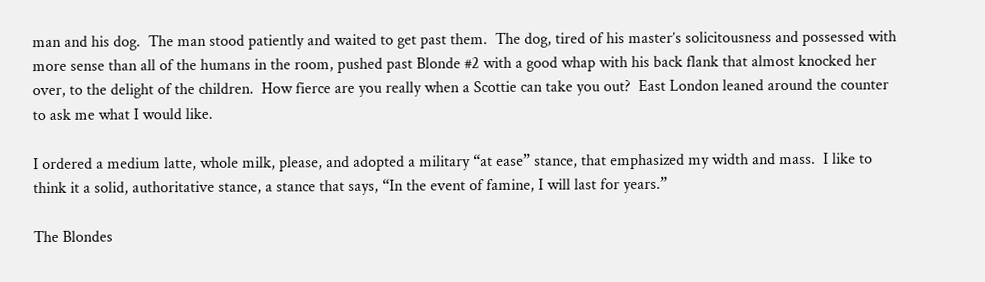man and his dog.  The man stood patiently and waited to get past them.  The dog, tired of his master’s solicitousness and possessed with more sense than all of the humans in the room, pushed past Blonde #2 with a good whap with his back flank that almost knocked her over, to the delight of the children.  How fierce are you really when a Scottie can take you out?  East London leaned around the counter to ask me what I would like.

I ordered a medium latte, whole milk, please, and adopted a military “at ease” stance, that emphasized my width and mass.  I like to think it a solid, authoritative stance, a stance that says, “In the event of famine, I will last for years.”

The Blondes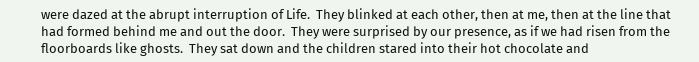were dazed at the abrupt interruption of Life.  They blinked at each other, then at me, then at the line that had formed behind me and out the door.  They were surprised by our presence, as if we had risen from the floorboards like ghosts.  They sat down and the children stared into their hot chocolate and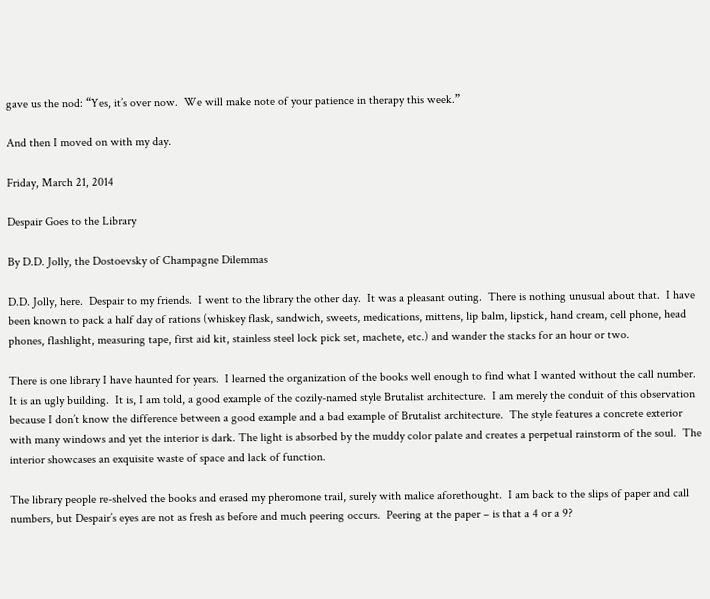gave us the nod: “Yes, it’s over now.  We will make note of your patience in therapy this week.”

And then I moved on with my day.

Friday, March 21, 2014

Despair Goes to the Library

By D.D. Jolly, the Dostoevsky of Champagne Dilemmas

D.D. Jolly, here.  Despair to my friends.  I went to the library the other day.  It was a pleasant outing.  There is nothing unusual about that.  I have been known to pack a half day of rations (whiskey flask, sandwich, sweets, medications, mittens, lip balm, lipstick, hand cream, cell phone, head phones, flashlight, measuring tape, first aid kit, stainless steel lock pick set, machete, etc.) and wander the stacks for an hour or two.

There is one library I have haunted for years.  I learned the organization of the books well enough to find what I wanted without the call number.  It is an ugly building.  It is, I am told, a good example of the cozily-named style Brutalist architecture.  I am merely the conduit of this observation because I don’t know the difference between a good example and a bad example of Brutalist architecture.  The style features a concrete exterior with many windows and yet the interior is dark. The light is absorbed by the muddy color palate and creates a perpetual rainstorm of the soul.  The interior showcases an exquisite waste of space and lack of function.

The library people re-shelved the books and erased my pheromone trail, surely with malice aforethought.  I am back to the slips of paper and call numbers, but Despair’s eyes are not as fresh as before and much peering occurs.  Peering at the paper – is that a 4 or a 9?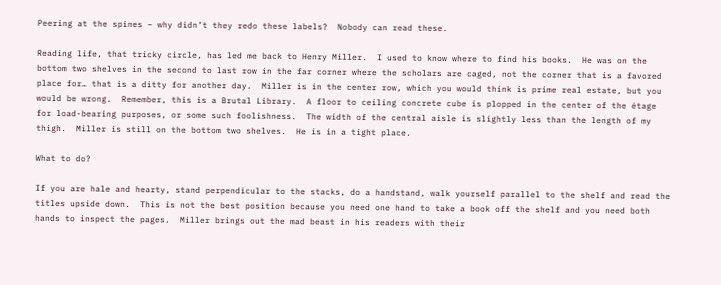Peering at the spines – why didn’t they redo these labels?  Nobody can read these.

Reading life, that tricky circle, has led me back to Henry Miller.  I used to know where to find his books.  He was on the bottom two shelves in the second to last row in the far corner where the scholars are caged, not the corner that is a favored place for… that is a ditty for another day.  Miller is in the center row, which you would think is prime real estate, but you would be wrong.  Remember, this is a Brutal Library.  A floor to ceiling concrete cube is plopped in the center of the étage for load-bearing purposes, or some such foolishness.  The width of the central aisle is slightly less than the length of my thigh.  Miller is still on the bottom two shelves.  He is in a tight place.

What to do?

If you are hale and hearty, stand perpendicular to the stacks, do a handstand, walk yourself parallel to the shelf and read the titles upside down.  This is not the best position because you need one hand to take a book off the shelf and you need both hands to inspect the pages.  Miller brings out the mad beast in his readers with their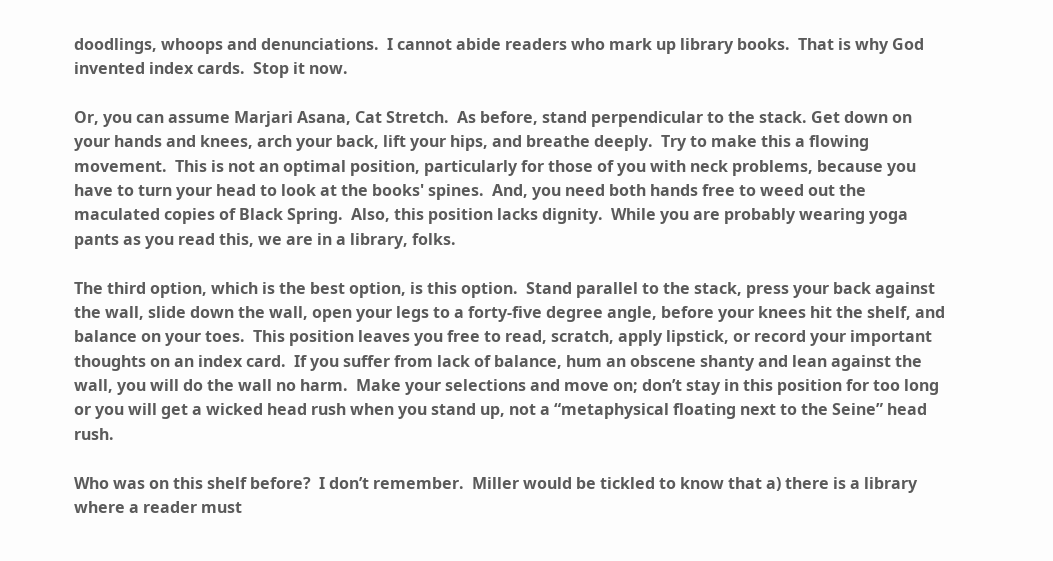doodlings, whoops and denunciations.  I cannot abide readers who mark up library books.  That is why God invented index cards.  Stop it now.

Or, you can assume Marjari Asana, Cat Stretch.  As before, stand perpendicular to the stack. Get down on your hands and knees, arch your back, lift your hips, and breathe deeply.  Try to make this a flowing movement.  This is not an optimal position, particularly for those of you with neck problems, because you have to turn your head to look at the books' spines.  And, you need both hands free to weed out the maculated copies of Black Spring.  Also, this position lacks dignity.  While you are probably wearing yoga pants as you read this, we are in a library, folks.

The third option, which is the best option, is this option.  Stand parallel to the stack, press your back against the wall, slide down the wall, open your legs to a forty-five degree angle, before your knees hit the shelf, and balance on your toes.  This position leaves you free to read, scratch, apply lipstick, or record your important thoughts on an index card.  If you suffer from lack of balance, hum an obscene shanty and lean against the wall, you will do the wall no harm.  Make your selections and move on; don’t stay in this position for too long or you will get a wicked head rush when you stand up, not a “metaphysical floating next to the Seine” head rush.

Who was on this shelf before?  I don’t remember.  Miller would be tickled to know that a) there is a library where a reader must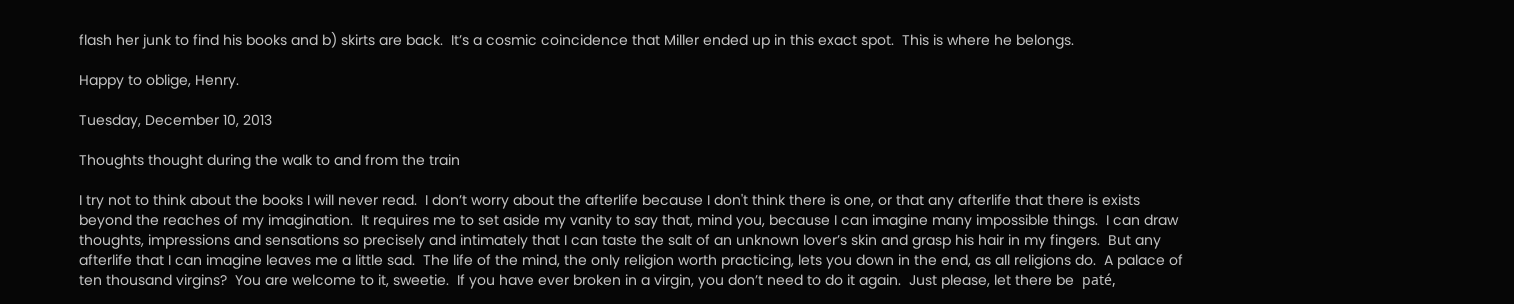flash her junk to find his books and b) skirts are back.  It’s a cosmic coincidence that Miller ended up in this exact spot.  This is where he belongs.

Happy to oblige, Henry.

Tuesday, December 10, 2013

Thoughts thought during the walk to and from the train

I try not to think about the books I will never read.  I don’t worry about the afterlife because I don't think there is one, or that any afterlife that there is exists beyond the reaches of my imagination.  It requires me to set aside my vanity to say that, mind you, because I can imagine many impossible things.  I can draw thoughts, impressions and sensations so precisely and intimately that I can taste the salt of an unknown lover’s skin and grasp his hair in my fingers.  But any afterlife that I can imagine leaves me a little sad.  The life of the mind, the only religion worth practicing, lets you down in the end, as all religions do.  A palace of ten thousand virgins?  You are welcome to it, sweetie.  If you have ever broken in a virgin, you don’t need to do it again.  Just please, let there be  paté,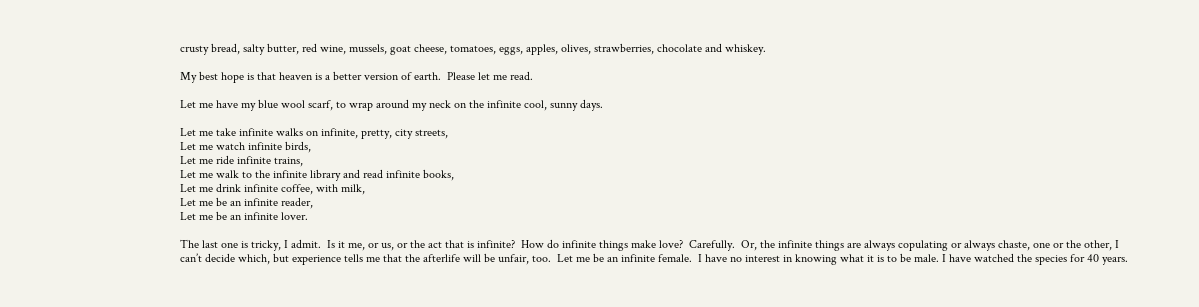crusty bread, salty butter, red wine, mussels, goat cheese, tomatoes, eggs, apples, olives, strawberries, chocolate and whiskey.

My best hope is that heaven is a better version of earth.  Please let me read.

Let me have my blue wool scarf, to wrap around my neck on the infinite cool, sunny days.

Let me take infinite walks on infinite, pretty, city streets,
Let me watch infinite birds,
Let me ride infinite trains,
Let me walk to the infinite library and read infinite books,
Let me drink infinite coffee, with milk,
Let me be an infinite reader,
Let me be an infinite lover.

The last one is tricky, I admit.  Is it me, or us, or the act that is infinite?  How do infinite things make love?  Carefully.  Or, the infinite things are always copulating or always chaste, one or the other, I can’t decide which, but experience tells me that the afterlife will be unfair, too.  Let me be an infinite female.  I have no interest in knowing what it is to be male. I have watched the species for 40 years.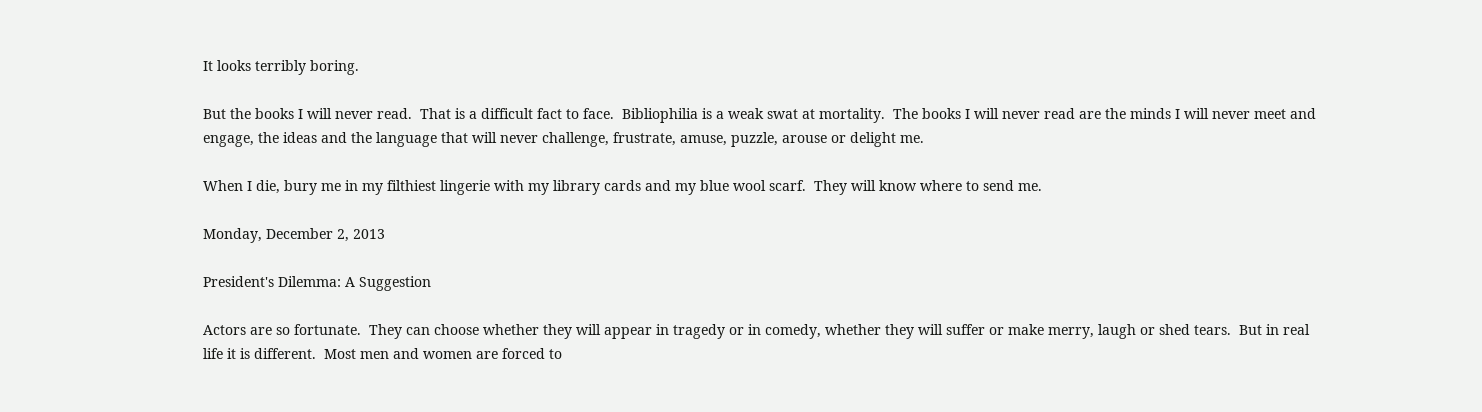It looks terribly boring.

But the books I will never read.  That is a difficult fact to face.  Bibliophilia is a weak swat at mortality.  The books I will never read are the minds I will never meet and engage, the ideas and the language that will never challenge, frustrate, amuse, puzzle, arouse or delight me.

When I die, bury me in my filthiest lingerie with my library cards and my blue wool scarf.  They will know where to send me.

Monday, December 2, 2013

President's Dilemma: A Suggestion

Actors are so fortunate.  They can choose whether they will appear in tragedy or in comedy, whether they will suffer or make merry, laugh or shed tears.  But in real life it is different.  Most men and women are forced to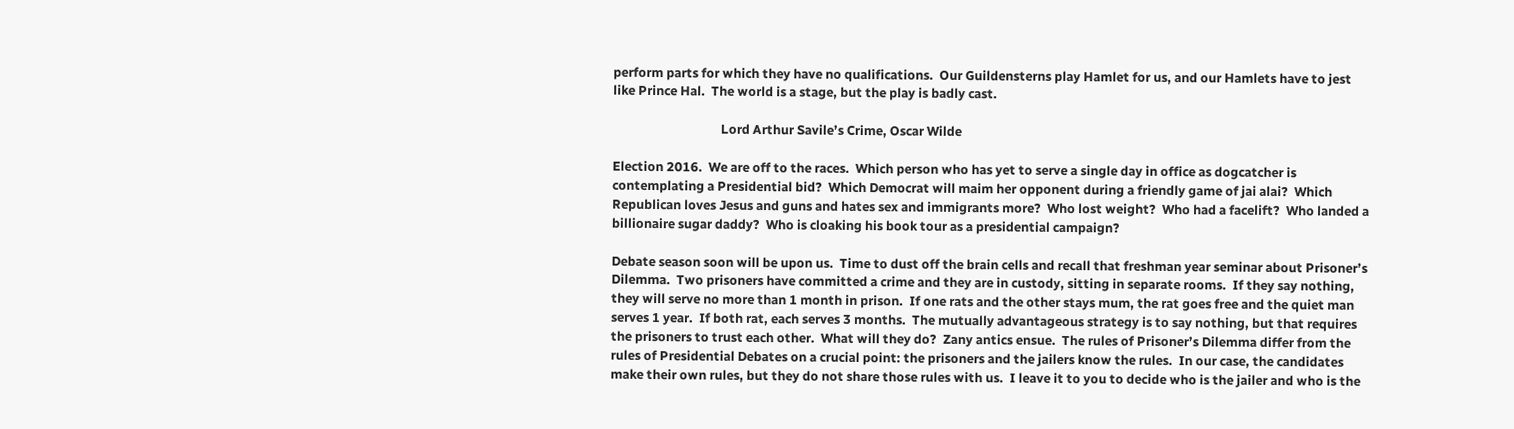perform parts for which they have no qualifications.  Our Guildensterns play Hamlet for us, and our Hamlets have to jest like Prince Hal.  The world is a stage, but the play is badly cast.

                                    Lord Arthur Savile’s Crime, Oscar Wilde

Election 2016.  We are off to the races.  Which person who has yet to serve a single day in office as dogcatcher is contemplating a Presidential bid?  Which Democrat will maim her opponent during a friendly game of jai alai?  Which Republican loves Jesus and guns and hates sex and immigrants more?  Who lost weight?  Who had a facelift?  Who landed a billionaire sugar daddy?  Who is cloaking his book tour as a presidential campaign?

Debate season soon will be upon us.  Time to dust off the brain cells and recall that freshman year seminar about Prisoner’s Dilemma.  Two prisoners have committed a crime and they are in custody, sitting in separate rooms.  If they say nothing, they will serve no more than 1 month in prison.  If one rats and the other stays mum, the rat goes free and the quiet man serves 1 year.  If both rat, each serves 3 months.  The mutually advantageous strategy is to say nothing, but that requires the prisoners to trust each other.  What will they do?  Zany antics ensue.  The rules of Prisoner’s Dilemma differ from the rules of Presidential Debates on a crucial point: the prisoners and the jailers know the rules.  In our case, the candidates make their own rules, but they do not share those rules with us.  I leave it to you to decide who is the jailer and who is the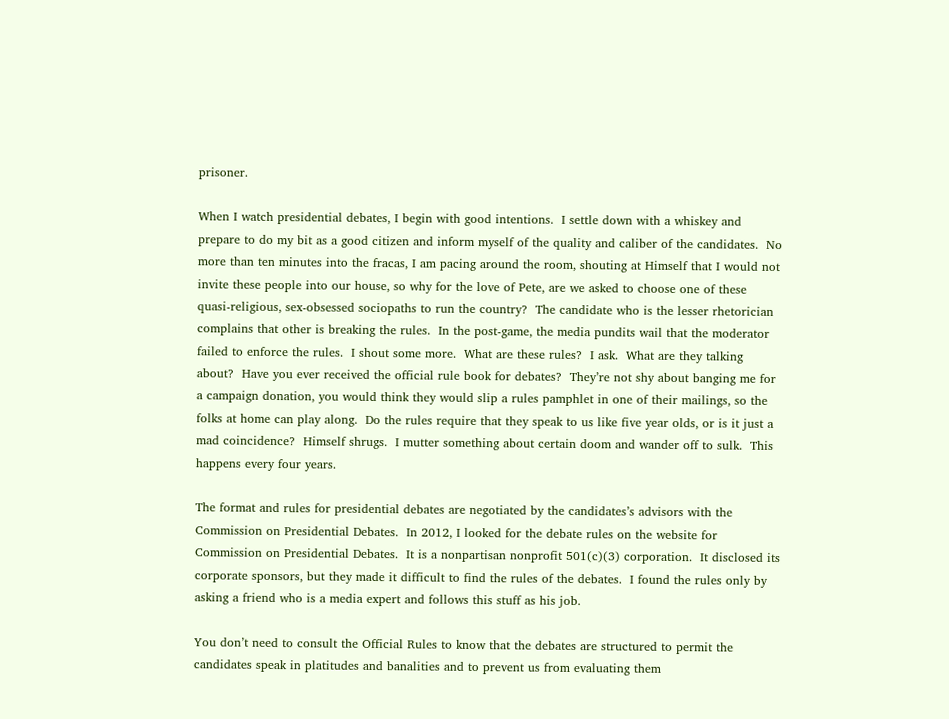prisoner.

When I watch presidential debates, I begin with good intentions.  I settle down with a whiskey and prepare to do my bit as a good citizen and inform myself of the quality and caliber of the candidates.  No more than ten minutes into the fracas, I am pacing around the room, shouting at Himself that I would not invite these people into our house, so why for the love of Pete, are we asked to choose one of these quasi-religious, sex-obsessed sociopaths to run the country?  The candidate who is the lesser rhetorician complains that other is breaking the rules.  In the post-game, the media pundits wail that the moderator failed to enforce the rules.  I shout some more.  What are these rules?  I ask.  What are they talking about?  Have you ever received the official rule book for debates?  They’re not shy about banging me for a campaign donation, you would think they would slip a rules pamphlet in one of their mailings, so the folks at home can play along.  Do the rules require that they speak to us like five year olds, or is it just a mad coincidence?  Himself shrugs.  I mutter something about certain doom and wander off to sulk.  This happens every four years.

The format and rules for presidential debates are negotiated by the candidates’s advisors with the Commission on Presidential Debates.  In 2012, I looked for the debate rules on the website for Commission on Presidential Debates.  It is a nonpartisan nonprofit 501(c)(3) corporation.  It disclosed its corporate sponsors, but they made it difficult to find the rules of the debates.  I found the rules only by asking a friend who is a media expert and follows this stuff as his job.

You don’t need to consult the Official Rules to know that the debates are structured to permit the candidates speak in platitudes and banalities and to prevent us from evaluating them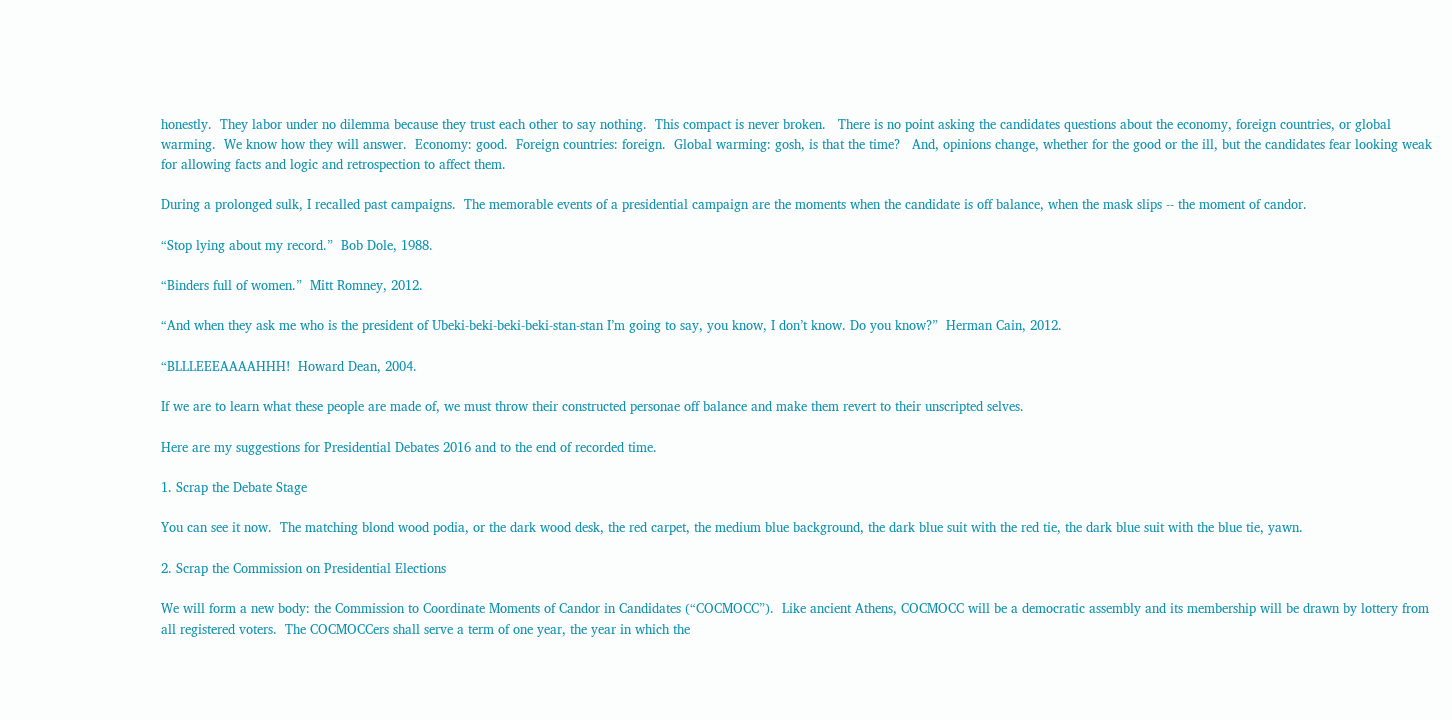honestly.  They labor under no dilemma because they trust each other to say nothing.  This compact is never broken.   There is no point asking the candidates questions about the economy, foreign countries, or global warming.  We know how they will answer.  Economy: good.  Foreign countries: foreign.  Global warming: gosh, is that the time?   And, opinions change, whether for the good or the ill, but the candidates fear looking weak for allowing facts and logic and retrospection to affect them.

During a prolonged sulk, I recalled past campaigns.  The memorable events of a presidential campaign are the moments when the candidate is off balance, when the mask slips -- the moment of candor.

“Stop lying about my record.”  Bob Dole, 1988.

“Binders full of women.”  Mitt Romney, 2012.

“And when they ask me who is the president of Ubeki-beki-beki-beki-stan-stan I’m going to say, you know, I don’t know. Do you know?”  Herman Cain, 2012.

“BLLLEEEAAAAHHH!  Howard Dean, 2004.

If we are to learn what these people are made of, we must throw their constructed personae off balance and make them revert to their unscripted selves.

Here are my suggestions for Presidential Debates 2016 and to the end of recorded time.

1. Scrap the Debate Stage

You can see it now.  The matching blond wood podia, or the dark wood desk, the red carpet, the medium blue background, the dark blue suit with the red tie, the dark blue suit with the blue tie, yawn.

2. Scrap the Commission on Presidential Elections

We will form a new body: the Commission to Coordinate Moments of Candor in Candidates (“COCMOCC”).  Like ancient Athens, COCMOCC will be a democratic assembly and its membership will be drawn by lottery from all registered voters.  The COCMOCCers shall serve a term of one year, the year in which the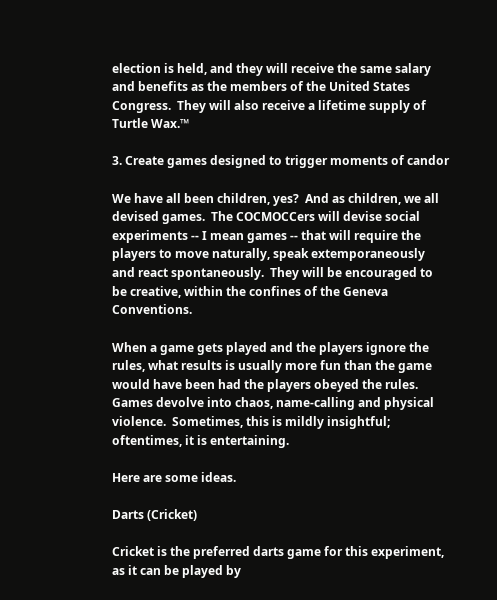election is held, and they will receive the same salary and benefits as the members of the United States Congress.  They will also receive a lifetime supply of Turtle Wax.™

3. Create games designed to trigger moments of candor

We have all been children, yes?  And as children, we all devised games.  The COCMOCCers will devise social experiments -- I mean games -- that will require the players to move naturally, speak extemporaneously and react spontaneously.  They will be encouraged to be creative, within the confines of the Geneva Conventions.

When a game gets played and the players ignore the rules, what results is usually more fun than the game would have been had the players obeyed the rules.  Games devolve into chaos, name-calling and physical violence.  Sometimes, this is mildly insightful; oftentimes, it is entertaining.

Here are some ideas.

Darts (Cricket)

Cricket is the preferred darts game for this experiment, as it can be played by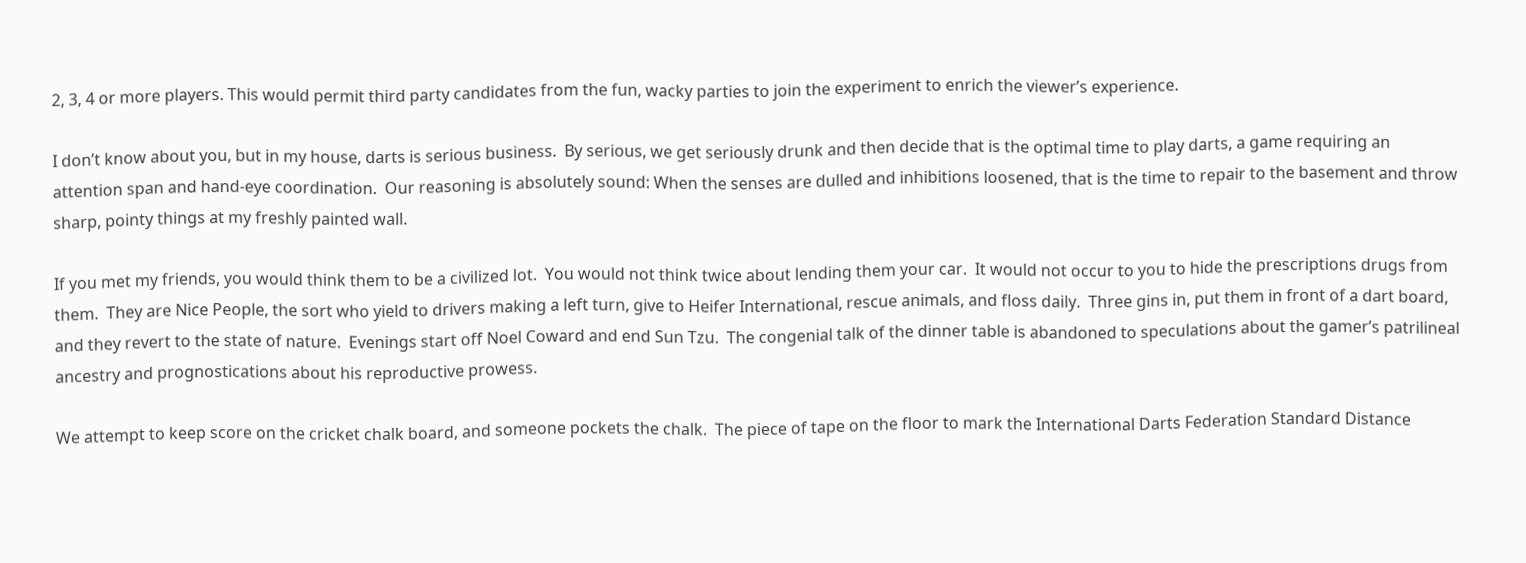2, 3, 4 or more players. This would permit third party candidates from the fun, wacky parties to join the experiment to enrich the viewer’s experience.

I don’t know about you, but in my house, darts is serious business.  By serious, we get seriously drunk and then decide that is the optimal time to play darts, a game requiring an attention span and hand-eye coordination.  Our reasoning is absolutely sound: When the senses are dulled and inhibitions loosened, that is the time to repair to the basement and throw sharp, pointy things at my freshly painted wall.

If you met my friends, you would think them to be a civilized lot.  You would not think twice about lending them your car.  It would not occur to you to hide the prescriptions drugs from them.  They are Nice People, the sort who yield to drivers making a left turn, give to Heifer International, rescue animals, and floss daily.  Three gins in, put them in front of a dart board, and they revert to the state of nature.  Evenings start off Noel Coward and end Sun Tzu.  The congenial talk of the dinner table is abandoned to speculations about the gamer’s patrilineal ancestry and prognostications about his reproductive prowess.

We attempt to keep score on the cricket chalk board, and someone pockets the chalk.  The piece of tape on the floor to mark the International Darts Federation Standard Distance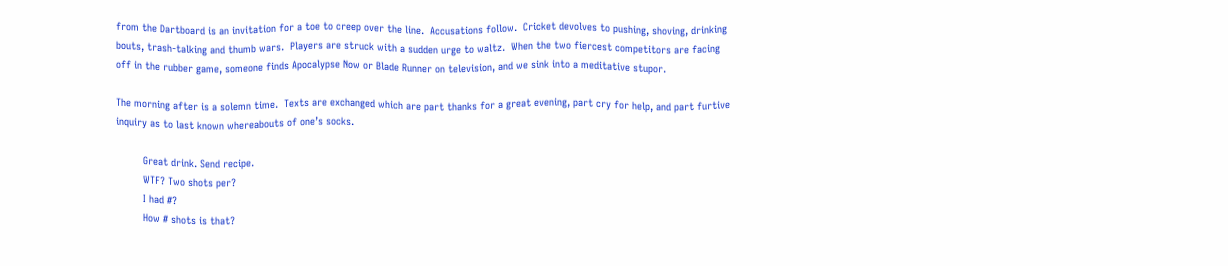from the Dartboard is an invitation for a toe to creep over the line.  Accusations follow.  Cricket devolves to pushing, shoving, drinking bouts, trash-talking and thumb wars.  Players are struck with a sudden urge to waltz.  When the two fiercest competitors are facing off in the rubber game, someone finds Apocalypse Now or Blade Runner on television, and we sink into a meditative stupor.

The morning after is a solemn time.  Texts are exchanged which are part thanks for a great evening, part cry for help, and part furtive inquiry as to last known whereabouts of one’s socks.

         Great drink. Send recipe.
         WTF? Two shots per?
         I had #?
         How # shots is that?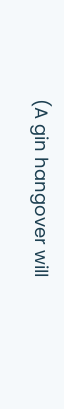(A gin hangover will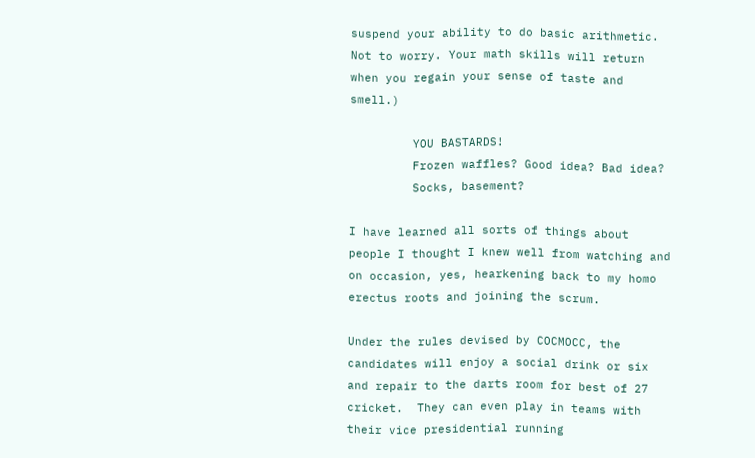suspend your ability to do basic arithmetic.  Not to worry. Your math skills will return when you regain your sense of taste and smell.)

         YOU BASTARDS!
         Frozen waffles? Good idea? Bad idea?
         Socks, basement?

I have learned all sorts of things about people I thought I knew well from watching and on occasion, yes, hearkening back to my homo erectus roots and joining the scrum.

Under the rules devised by COCMOCC, the candidates will enjoy a social drink or six and repair to the darts room for best of 27 cricket.  They can even play in teams with their vice presidential running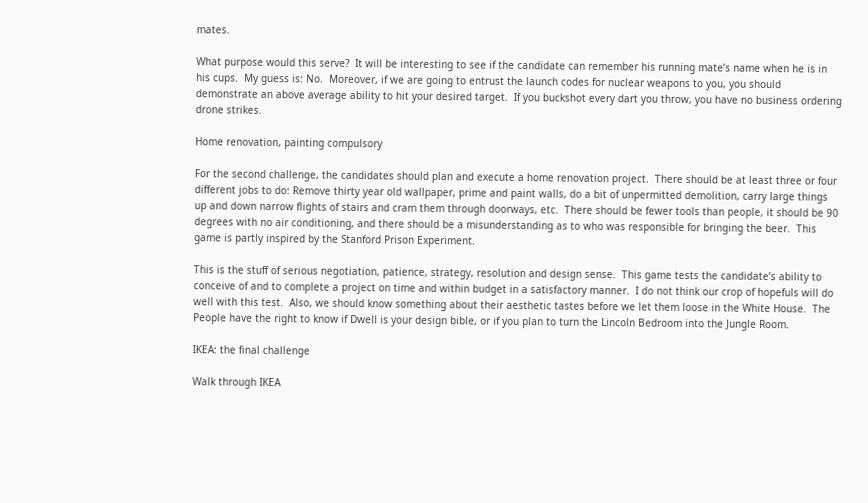mates.

What purpose would this serve?  It will be interesting to see if the candidate can remember his running mate’s name when he is in his cups.  My guess is: No.  Moreover, if we are going to entrust the launch codes for nuclear weapons to you, you should demonstrate an above average ability to hit your desired target.  If you buckshot every dart you throw, you have no business ordering drone strikes.

Home renovation, painting compulsory

For the second challenge, the candidates should plan and execute a home renovation project.  There should be at least three or four different jobs to do: Remove thirty year old wallpaper, prime and paint walls, do a bit of unpermitted demolition, carry large things up and down narrow flights of stairs and cram them through doorways, etc.  There should be fewer tools than people, it should be 90 degrees with no air conditioning, and there should be a misunderstanding as to who was responsible for bringing the beer.  This game is partly inspired by the Stanford Prison Experiment.

This is the stuff of serious negotiation, patience, strategy, resolution and design sense.  This game tests the candidate’s ability to conceive of and to complete a project on time and within budget in a satisfactory manner.  I do not think our crop of hopefuls will do well with this test.  Also, we should know something about their aesthetic tastes before we let them loose in the White House.  The People have the right to know if Dwell is your design bible, or if you plan to turn the Lincoln Bedroom into the Jungle Room.

IKEA: the final challenge

Walk through IKEA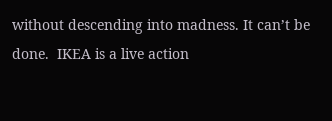without descending into madness. It can’t be done.  IKEA is a live action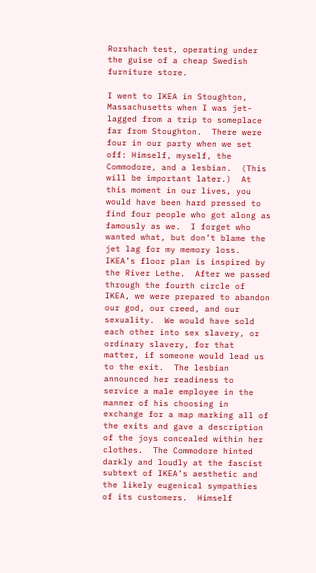Rorshach test, operating under the guise of a cheap Swedish furniture store.

I went to IKEA in Stoughton, Massachusetts when I was jet-lagged from a trip to someplace far from Stoughton.  There were four in our party when we set off: Himself, myself, the Commodore, and a lesbian.  (This will be important later.)  At this moment in our lives, you would have been hard pressed to find four people who got along as famously as we.  I forget who wanted what, but don’t blame the jet lag for my memory loss.  IKEA’s floor plan is inspired by the River Lethe.  After we passed through the fourth circle of IKEA, we were prepared to abandon our god, our creed, and our sexuality.  We would have sold each other into sex slavery, or ordinary slavery, for that matter, if someone would lead us to the exit.  The lesbian announced her readiness to service a male employee in the manner of his choosing in exchange for a map marking all of the exits and gave a description of the joys concealed within her clothes.  The Commodore hinted darkly and loudly at the fascist subtext of IKEA’s aesthetic and the likely eugenical sympathies of its customers.  Himself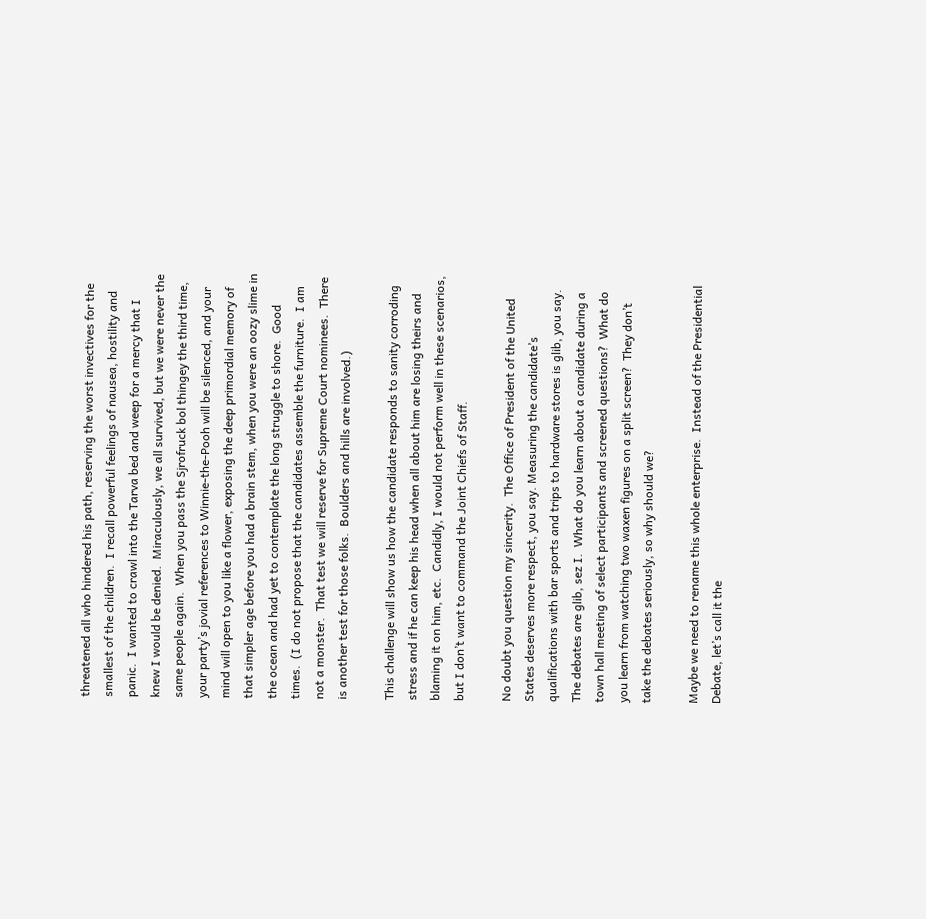threatened all who hindered his path, reserving the worst invectives for the smallest of the children.  I recall powerful feelings of nausea, hostility and panic.  I wanted to crawl into the Tarva bed and weep for a mercy that I knew I would be denied.  Miraculously, we all survived, but we were never the same people again.  When you pass the Sjrofruck bol thingey the third time, your party’s jovial references to Winnie-the-Pooh will be silenced, and your mind will open to you like a flower, exposing the deep primordial memory of that simpler age before you had a brain stem, when you were an oozy slime in the ocean and had yet to contemplate the long struggle to shore.  Good times.  (I do not propose that the candidates assemble the furniture.  I am not a monster.  That test we will reserve for Supreme Court nominees.  There is another test for those folks.  Boulders and hills are involved.)

This challenge will show us how the candidate responds to sanity corroding stress and if he can keep his head when all about him are losing theirs and blaming it on him, etc.  Candidly, I would not perform well in these scenarios, but I don’t want to command the Joint Chiefs of Staff.

No doubt you question my sincerity.  The Office of President of the United States deserves more respect, you say. Measuring the candidate’s qualifications with bar sports and trips to hardware stores is glib, you say. The debates are glib, sez I.  What do you learn about a candidate during a town hall meeting of select participants and screened questions?  What do you learn from watching two waxen figures on a split screen?  They don’t take the debates seriously, so why should we?

Maybe we need to rename this whole enterprise.  Instead of the Presidential Debate, let’s call it the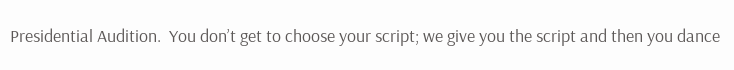Presidential Audition.  You don’t get to choose your script; we give you the script and then you dance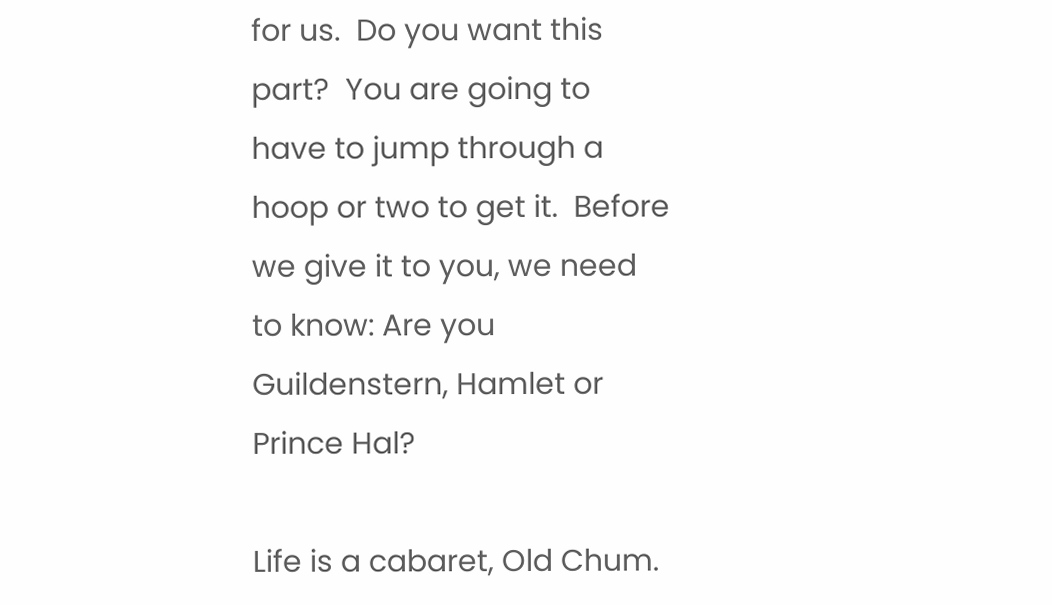for us.  Do you want this part?  You are going to have to jump through a hoop or two to get it.  Before we give it to you, we need to know: Are you Guildenstern, Hamlet or Prince Hal?

Life is a cabaret, Old Chum.